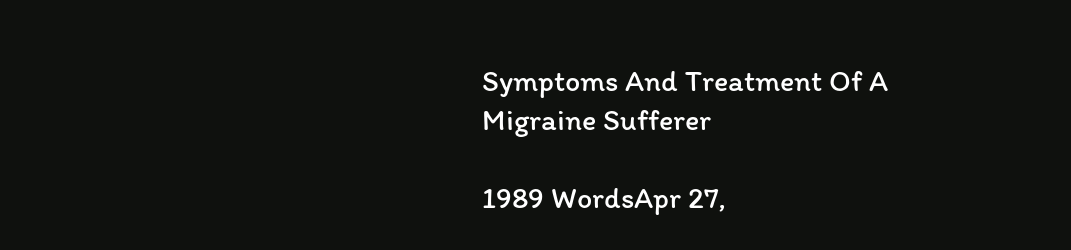Symptoms And Treatment Of A Migraine Sufferer

1989 WordsApr 27,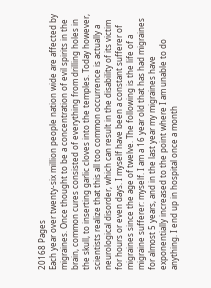20168 Pages
Each year over twenty-six million people nation wide are affected by migraines. Once thought to be a concentration of evil spirits in the brain, common cures consisted of everything from drilling holes in the skull, to inserting garlic cloves into the temples. Today however, scientists realize that this all too common occurrence is actually a neurological disorder, which can result in the disability of its victim for hours or even days. I myself have been a constant sufferer of migraines since the age of twelve. The following is the life of a migraine sufferer: myself. I am a 16 year old that has had migraines for almost 5 years, and in the last year my migraines have exponentially increased to the point where I am unable to do anything. I end up in hospital once a month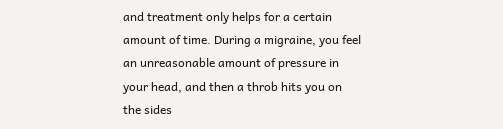and treatment only helps for a certain amount of time. During a migraine, you feel an unreasonable amount of pressure in your head, and then a throb hits you on the sides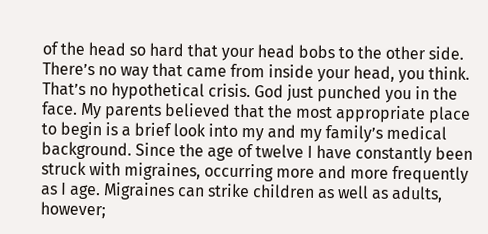of the head so hard that your head bobs to the other side. There’s no way that came from inside your head, you think. That’s no hypothetical crisis. God just punched you in the face. My parents believed that the most appropriate place to begin is a brief look into my and my family’s medical background. Since the age of twelve I have constantly been struck with migraines, occurring more and more frequently as I age. Migraines can strike children as well as adults, however;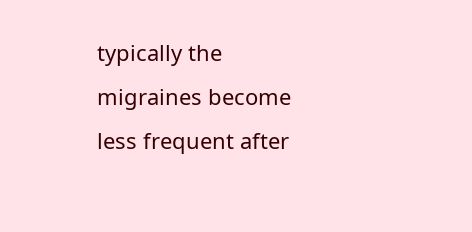typically the migraines become less frequent after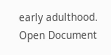early adulthood.
Open Document